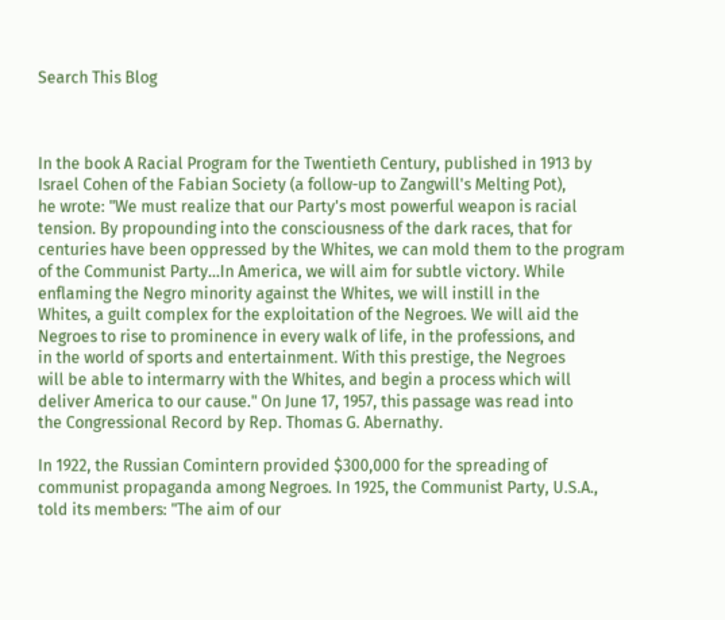Search This Blog



In the book A Racial Program for the Twentieth Century, published in 1913 by
Israel Cohen of the Fabian Society (a follow-up to Zangwill's Melting Pot),
he wrote: "We must realize that our Party's most powerful weapon is racial
tension. By propounding into the consciousness of the dark races, that for
centuries have been oppressed by the Whites, we can mold them to the program
of the Communist Party...In America, we will aim for subtle victory. While
enflaming the Negro minority against the Whites, we will instill in the
Whites, a guilt complex for the exploitation of the Negroes. We will aid the
Negroes to rise to prominence in every walk of life, in the professions, and
in the world of sports and entertainment. With this prestige, the Negroes
will be able to intermarry with the Whites, and begin a process which will
deliver America to our cause." On June 17, 1957, this passage was read into
the Congressional Record by Rep. Thomas G. Abernathy.

In 1922, the Russian Comintern provided $300,000 for the spreading of
communist propaganda among Negroes. In 1925, the Communist Party, U.S.A.,
told its members: "The aim of our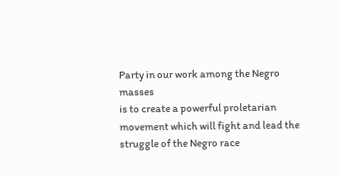Party in our work among the Negro masses
is to create a powerful proletarian movement which will fight and lead the
struggle of the Negro race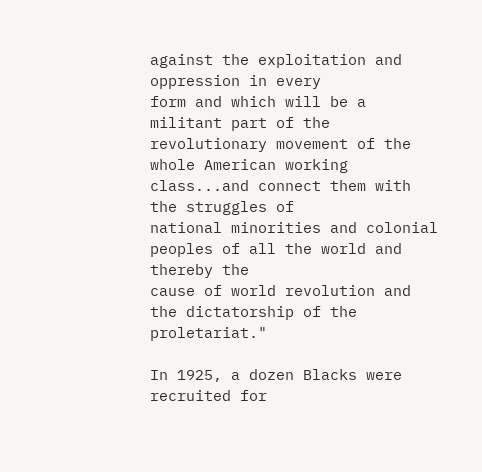against the exploitation and oppression in every
form and which will be a militant part of the revolutionary movement of the
whole American working class...and connect them with the struggles of
national minorities and colonial peoples of all the world and thereby the
cause of world revolution and the dictatorship of the proletariat."

In 1925, a dozen Blacks were recruited for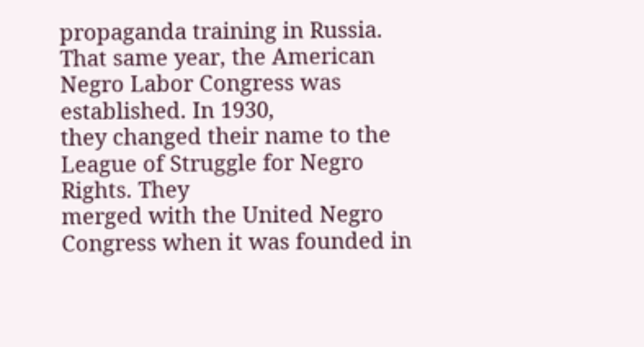propaganda training in Russia.
That same year, the American Negro Labor Congress was established. In 1930,
they changed their name to the League of Struggle for Negro Rights. They
merged with the United Negro Congress when it was founded in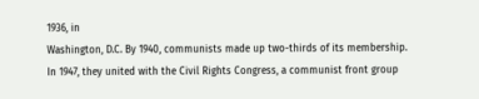1936, in
Washington, D.C. By 1940, communists made up two-thirds of its membership.
In 1947, they united with the Civil Rights Congress, a communist front group